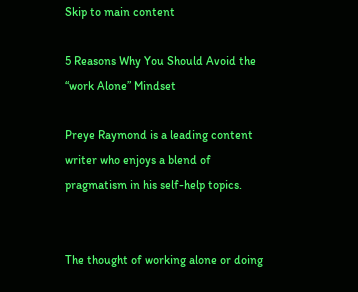Skip to main content

5 Reasons Why You Should Avoid the “work Alone” Mindset

Preye Raymond is a leading content writer who enjoys a blend of pragmatism in his self-help topics.


The thought of working alone or doing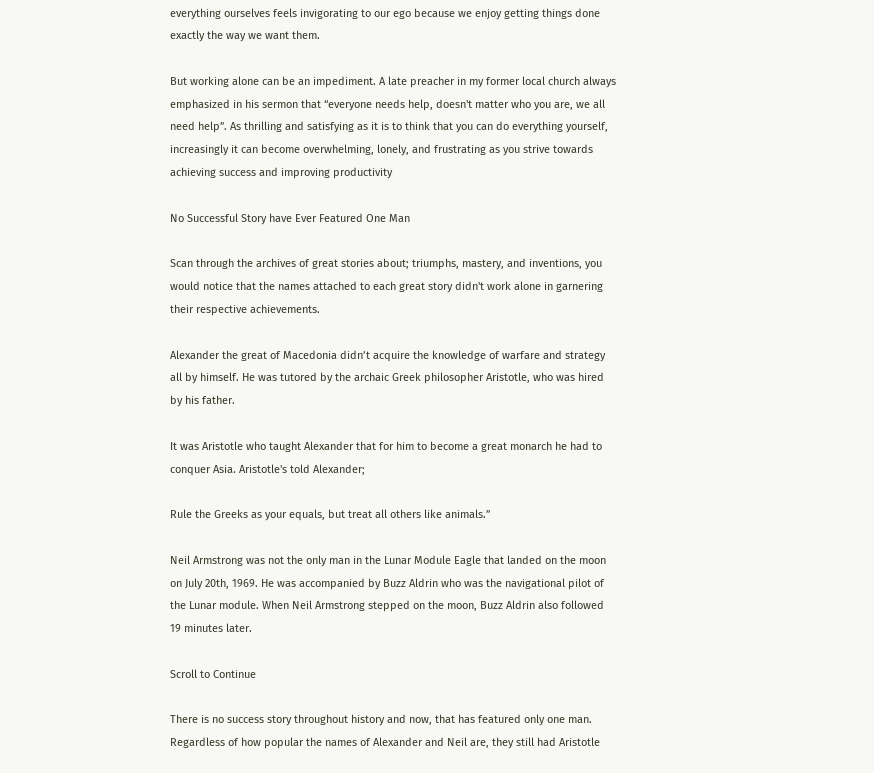everything ourselves feels invigorating to our ego because we enjoy getting things done exactly the way we want them.

But working alone can be an impediment. A late preacher in my former local church always emphasized in his sermon that “everyone needs help, doesn't matter who you are, we all need help”. As thrilling and satisfying as it is to think that you can do everything yourself, increasingly it can become overwhelming, lonely, and frustrating as you strive towards achieving success and improving productivity

No Successful Story have Ever Featured One Man

Scan through the archives of great stories about; triumphs, mastery, and inventions, you would notice that the names attached to each great story didn't work alone in garnering their respective achievements.

Alexander the great of Macedonia didn’t acquire the knowledge of warfare and strategy all by himself. He was tutored by the archaic Greek philosopher Aristotle, who was hired by his father.

It was Aristotle who taught Alexander that for him to become a great monarch he had to conquer Asia. Aristotle's told Alexander;

Rule the Greeks as your equals, but treat all others like animals.”

Neil Armstrong was not the only man in the Lunar Module Eagle that landed on the moon on July 20th, 1969. He was accompanied by Buzz Aldrin who was the navigational pilot of the Lunar module. When Neil Armstrong stepped on the moon, Buzz Aldrin also followed 19 minutes later.

Scroll to Continue

There is no success story throughout history and now, that has featured only one man. Regardless of how popular the names of Alexander and Neil are, they still had Aristotle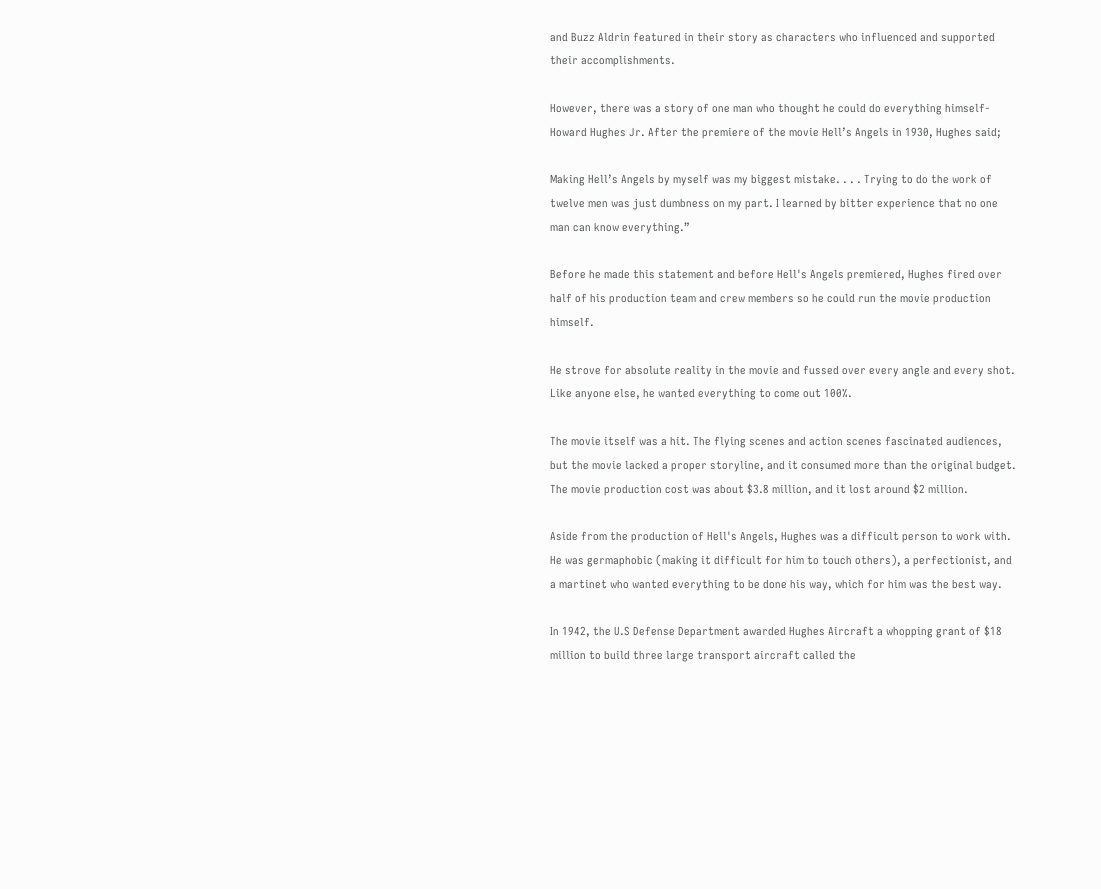and Buzz Aldrin featured in their story as characters who influenced and supported their accomplishments.

However, there was a story of one man who thought he could do everything himself-Howard Hughes Jr. After the premiere of the movie Hell’s Angels in 1930, Hughes said;

Making Hell’s Angels by myself was my biggest mistake. . . . Trying to do the work of twelve men was just dumbness on my part. I learned by bitter experience that no one man can know everything.”

Before he made this statement and before Hell's Angels premiered, Hughes fired over half of his production team and crew members so he could run the movie production himself.

He strove for absolute reality in the movie and fussed over every angle and every shot. Like anyone else, he wanted everything to come out 100%.

The movie itself was a hit. The flying scenes and action scenes fascinated audiences, but the movie lacked a proper storyline, and it consumed more than the original budget. The movie production cost was about $3.8 million, and it lost around $2 million.

Aside from the production of Hell's Angels, Hughes was a difficult person to work with. He was germaphobic (making it difficult for him to touch others), a perfectionist, and a martinet who wanted everything to be done his way, which for him was the best way.

In 1942, the U.S Defense Department awarded Hughes Aircraft a whopping grant of $18 million to build three large transport aircraft called the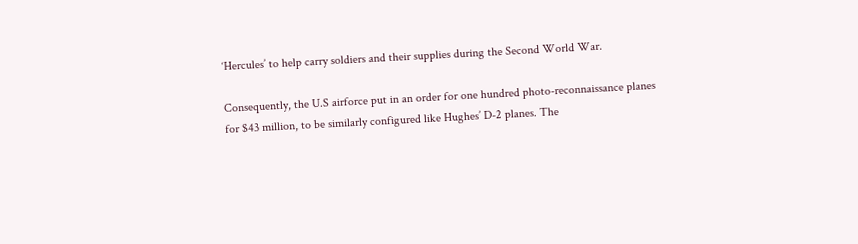‘Hercules’ to help carry soldiers and their supplies during the Second World War.

Consequently, the U.S airforce put in an order for one hundred photo-reconnaissance planes for $43 million, to be similarly configured like Hughes’ D-2 planes. The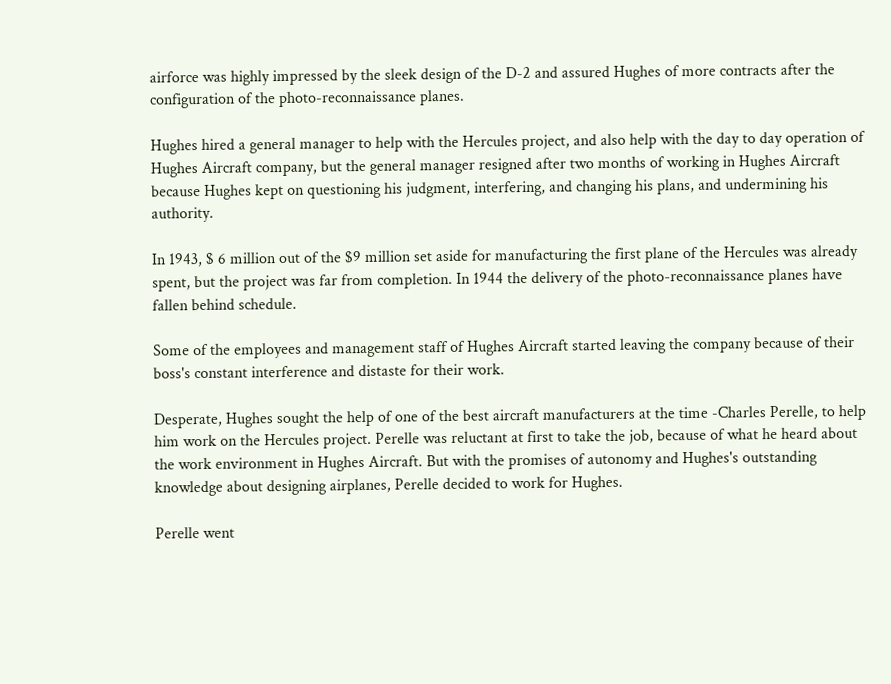airforce was highly impressed by the sleek design of the D-2 and assured Hughes of more contracts after the configuration of the photo-reconnaissance planes.

Hughes hired a general manager to help with the Hercules project, and also help with the day to day operation of Hughes Aircraft company, but the general manager resigned after two months of working in Hughes Aircraft because Hughes kept on questioning his judgment, interfering, and changing his plans, and undermining his authority.

In 1943, $ 6 million out of the $9 million set aside for manufacturing the first plane of the Hercules was already spent, but the project was far from completion. In 1944 the delivery of the photo-reconnaissance planes have fallen behind schedule.

Some of the employees and management staff of Hughes Aircraft started leaving the company because of their boss's constant interference and distaste for their work.

Desperate, Hughes sought the help of one of the best aircraft manufacturers at the time -Charles Perelle, to help him work on the Hercules project. Perelle was reluctant at first to take the job, because of what he heard about the work environment in Hughes Aircraft. But with the promises of autonomy and Hughes's outstanding knowledge about designing airplanes, Perelle decided to work for Hughes.

Perelle went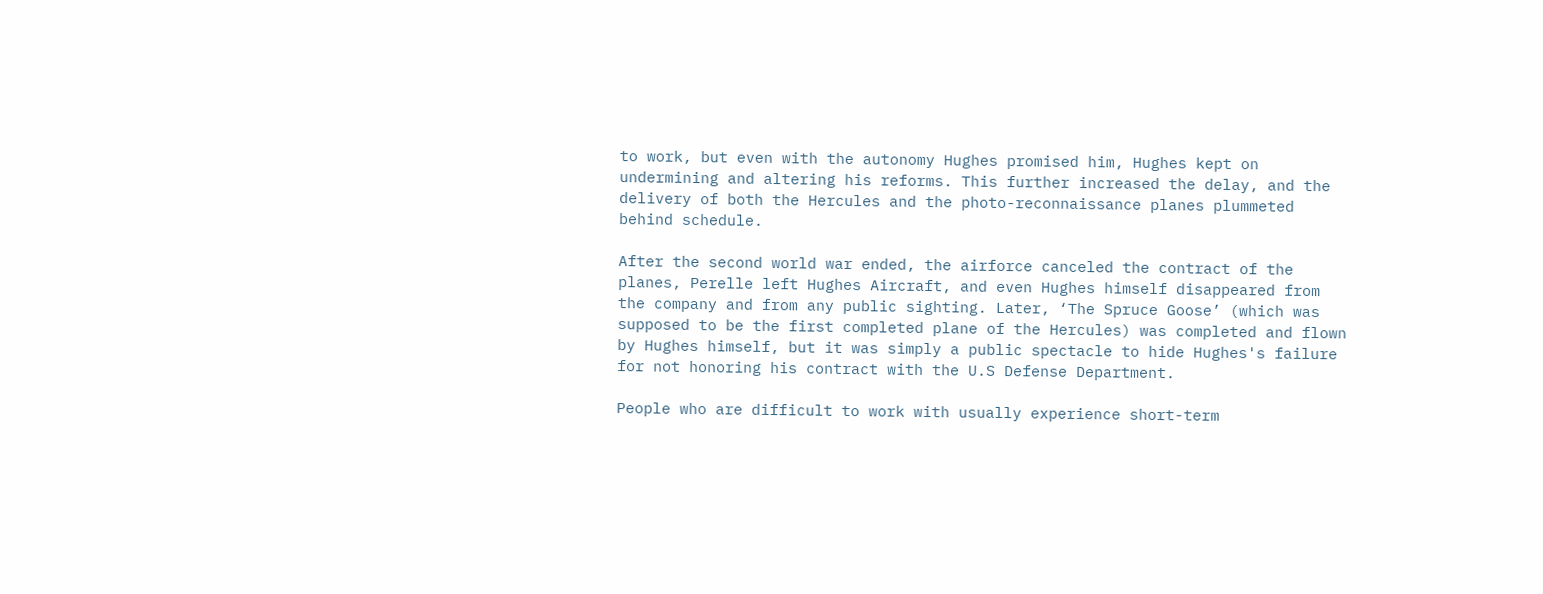to work, but even with the autonomy Hughes promised him, Hughes kept on undermining and altering his reforms. This further increased the delay, and the delivery of both the Hercules and the photo-reconnaissance planes plummeted behind schedule.

After the second world war ended, the airforce canceled the contract of the planes, Perelle left Hughes Aircraft, and even Hughes himself disappeared from the company and from any public sighting. Later, ‘The Spruce Goose’ (which was supposed to be the first completed plane of the Hercules) was completed and flown by Hughes himself, but it was simply a public spectacle to hide Hughes's failure for not honoring his contract with the U.S Defense Department.

People who are difficult to work with usually experience short-term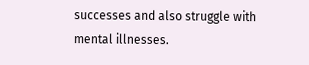successes and also struggle with mental illnesses.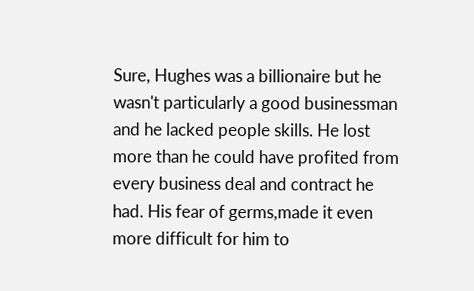Sure, Hughes was a billionaire but he wasn't particularly a good businessman and he lacked people skills. He lost more than he could have profited from every business deal and contract he had. His fear of germs,made it even more difficult for him to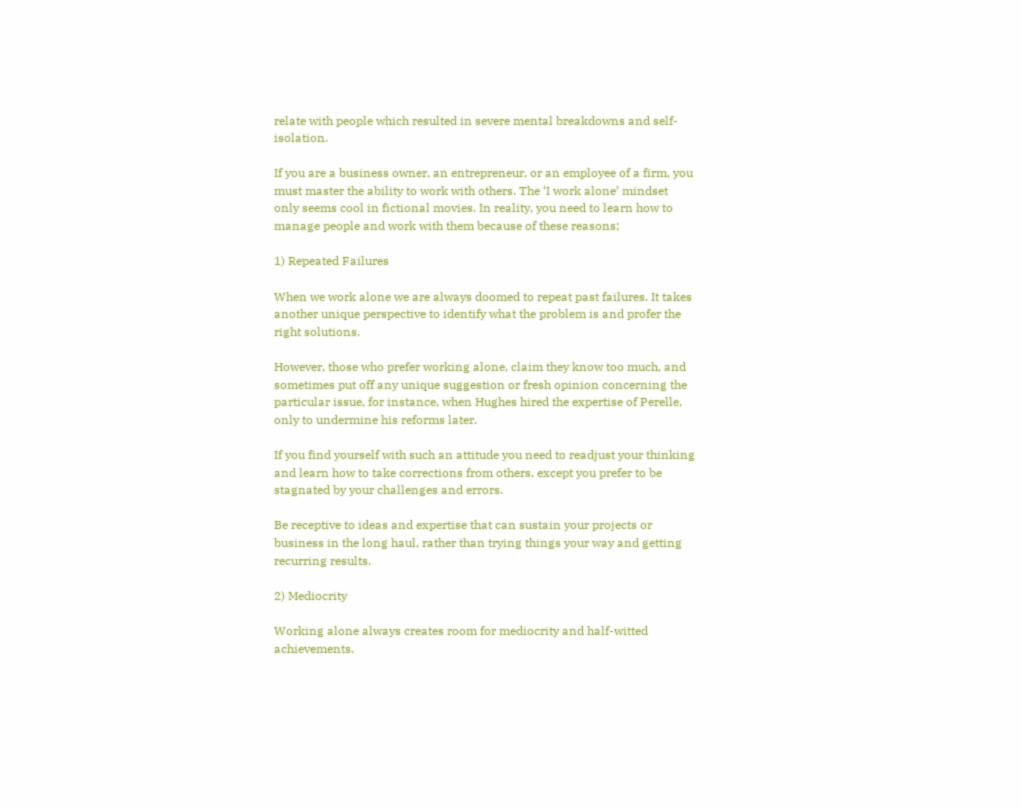relate with people which resulted in severe mental breakdowns and self-isolation.

If you are a business owner, an entrepreneur, or an employee of a firm, you must master the ability to work with others. The ‘I work alone’ mindset only seems cool in fictional movies. In reality, you need to learn how to manage people and work with them because of these reasons;

1) Repeated Failures

When we work alone we are always doomed to repeat past failures. It takes another unique perspective to identify what the problem is and profer the right solutions.

However, those who prefer working alone, claim they know too much, and sometimes put off any unique suggestion or fresh opinion concerning the particular issue, for instance, when Hughes hired the expertise of Perelle, only to undermine his reforms later.

If you find yourself with such an attitude you need to readjust your thinking and learn how to take corrections from others, except you prefer to be stagnated by your challenges and errors.

Be receptive to ideas and expertise that can sustain your projects or business in the long haul, rather than trying things your way and getting recurring results.

2) Mediocrity

Working alone always creates room for mediocrity and half-witted achievements.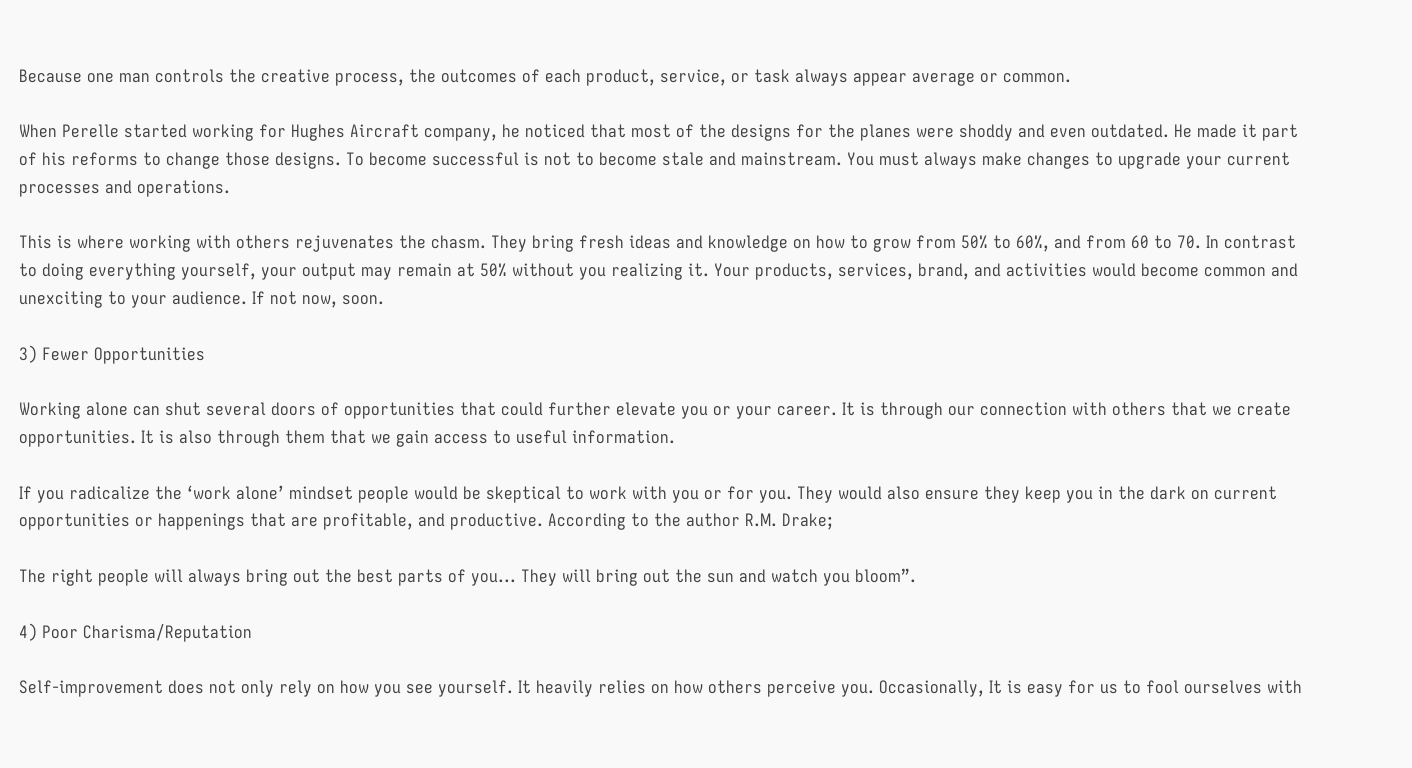Because one man controls the creative process, the outcomes of each product, service, or task always appear average or common.

When Perelle started working for Hughes Aircraft company, he noticed that most of the designs for the planes were shoddy and even outdated. He made it part of his reforms to change those designs. To become successful is not to become stale and mainstream. You must always make changes to upgrade your current processes and operations.

This is where working with others rejuvenates the chasm. They bring fresh ideas and knowledge on how to grow from 50% to 60%, and from 60 to 70. In contrast to doing everything yourself, your output may remain at 50% without you realizing it. Your products, services, brand, and activities would become common and unexciting to your audience. If not now, soon.

3) Fewer Opportunities

Working alone can shut several doors of opportunities that could further elevate you or your career. It is through our connection with others that we create opportunities. It is also through them that we gain access to useful information.

If you radicalize the ‘work alone’ mindset people would be skeptical to work with you or for you. They would also ensure they keep you in the dark on current opportunities or happenings that are profitable, and productive. According to the author R.M. Drake;

The right people will always bring out the best parts of you... They will bring out the sun and watch you bloom”.

4) Poor Charisma/Reputation

Self-improvement does not only rely on how you see yourself. It heavily relies on how others perceive you. Occasionally, It is easy for us to fool ourselves with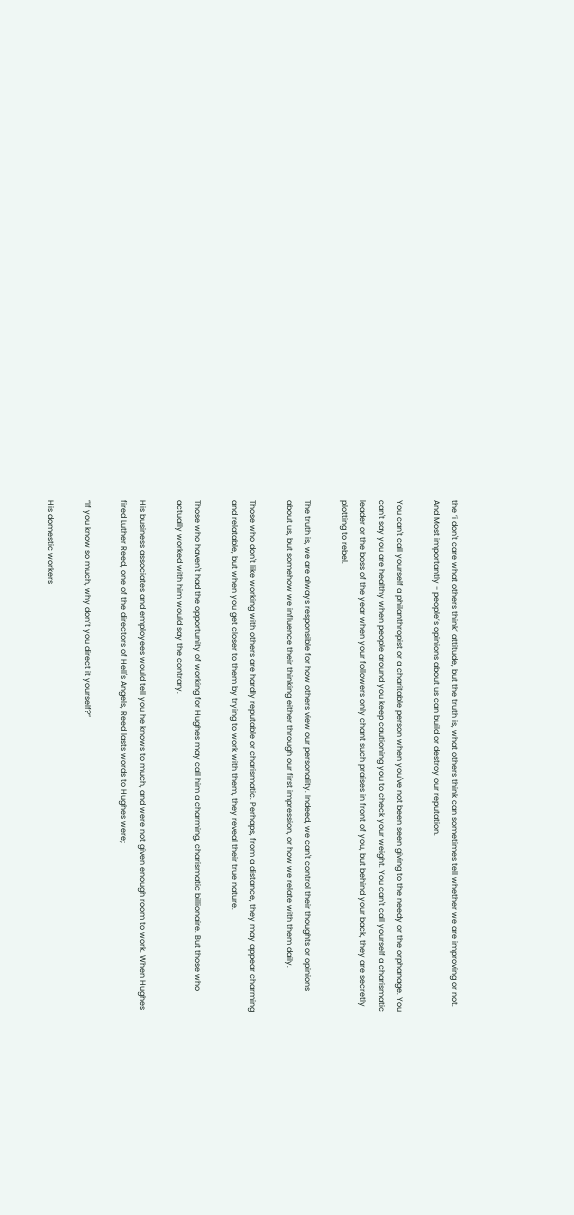the ‘i don't care what others think’ attitude, but the truth is, what others think can sometimes tell whether we are improving or not. And Most importantly - people’s opinions about us can build or destroy our reputation.

You can't call yourself a philanthropist or a charitable person when you've not been seen giving to the needy or the orphanage. You can't say you are healthy when people around you keep cautioning you to check your weight. You can't call yourself a charismatic leader or the boss of the year when your followers only chant such praises in front of you, but behind your back, they are secretly plotting to rebel.

The truth is, we are always responsible for how others view our personality. Indeed, we can't control their thoughts or opinions about us, but somehow we influence their thinking either through our first impression, or how we relate with them daily.

Those who don't like working with others are hardly reputable or charismatic. Perhaps, from a distance, they may appear charming and relatable, but when you get closer to them by trying to work with them, they reveal their true nature.

Those who haven't had the opportunity of working for Hughes may call him a charming, charismatic billionaire. But those who actually worked with him would say the contrary.

His business associates and employees would tell you he knows to much, and were not given enough room to work. When Hughes fired Luther Reed, one of the directors of Hell's Angels, Reed lasts words to Hughes were;

“If you know so much, why don’t you direct it yourself?”

His domestic workers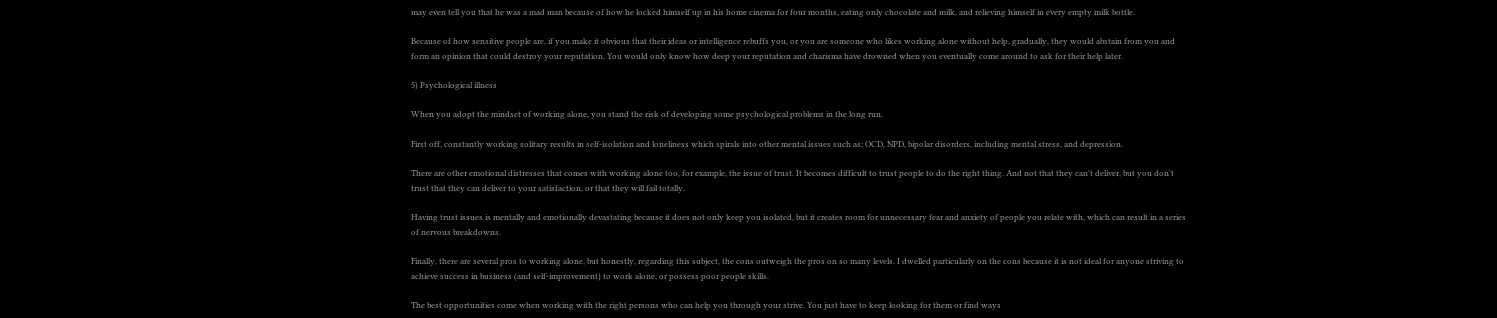may even tell you that he was a mad man because of how he locked himself up in his home cinema for four months, eating only chocolate and milk, and relieving himself in every empty milk bottle.

Because of how sensitive people are, if you make it obvious that their ideas or intelligence rebuffs you, or you are someone who likes working alone without help, gradually, they would abstain from you and form an opinion that could destroy your reputation. You would only know how deep your reputation and charisma have drowned when you eventually come around to ask for their help later.

5) Psychological illness

When you adopt the mindset of working alone, you stand the risk of developing some psychological problems in the long run.

First off, constantly working solitary results in self-isolation and loneliness which spirals into other mental issues such as; OCD, NPD, bipolar disorders, including mental stress, and depression.

There are other emotional distresses that comes with working alone too, for example, the issue of trust. It becomes difficult to trust people to do the right thing. And not that they can't deliver, but you don't trust that they can deliver to your satisfaction, or that they will fail totally.

Having trust issues is mentally and emotionally devastating because it does not only keep you isolated, but it creates room for unnecessary fear and anxiety of people you relate with, which can result in a series of nervous breakdowns.

Finally, there are several pros to working alone, but honestly, regarding this subject, the cons outweigh the pros on so many levels. I dwelled particularly on the cons because it is not ideal for anyone striving to achieve success in business (and self-improvement) to work alone, or possess poor people skills.

The best opportunities come when working with the right persons who can help you through your strive. You just have to keep looking for them or find ways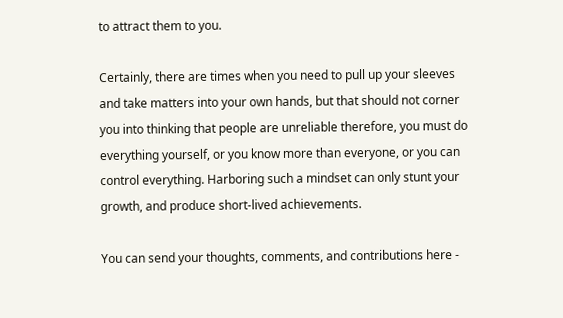to attract them to you.

Certainly, there are times when you need to pull up your sleeves and take matters into your own hands, but that should not corner you into thinking that people are unreliable therefore, you must do everything yourself, or you know more than everyone, or you can control everything. Harboring such a mindset can only stunt your growth, and produce short-lived achievements.

You can send your thoughts, comments, and contributions here -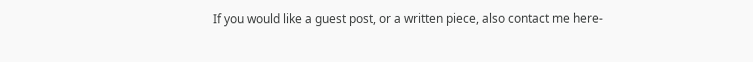If you would like a guest post, or a written piece, also contact me here-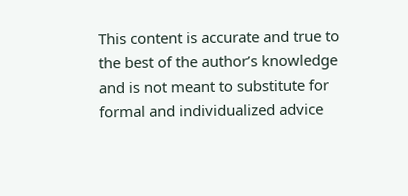This content is accurate and true to the best of the author’s knowledge and is not meant to substitute for formal and individualized advice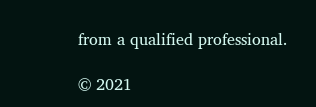from a qualified professional.

© 2021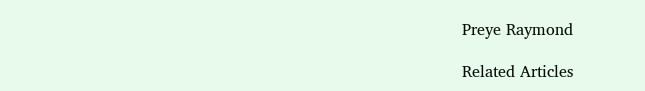Preye Raymond

Related Articles